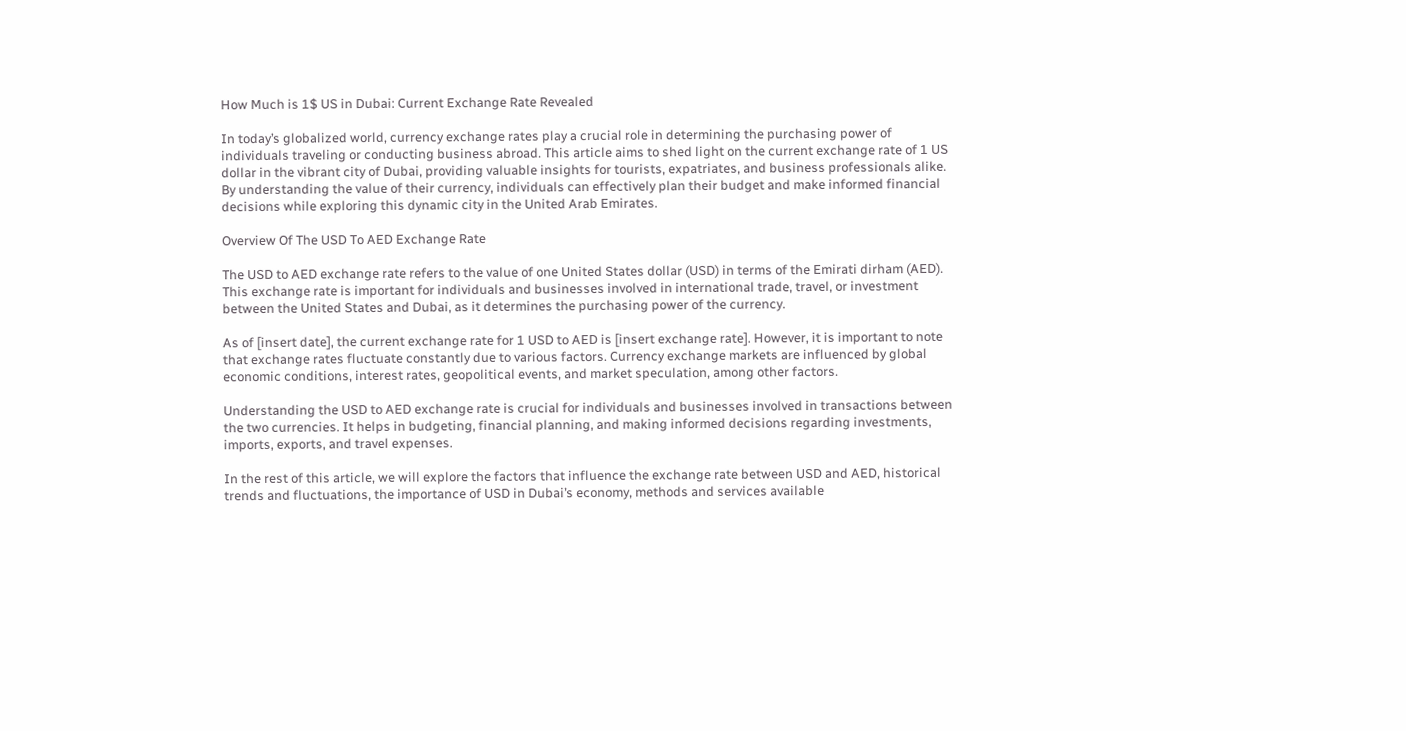How Much is 1$ US in Dubai: Current Exchange Rate Revealed

In today’s globalized world, currency exchange rates play a crucial role in determining the purchasing power of individuals traveling or conducting business abroad. This article aims to shed light on the current exchange rate of 1 US dollar in the vibrant city of Dubai, providing valuable insights for tourists, expatriates, and business professionals alike. By understanding the value of their currency, individuals can effectively plan their budget and make informed financial decisions while exploring this dynamic city in the United Arab Emirates.

Overview Of The USD To AED Exchange Rate

The USD to AED exchange rate refers to the value of one United States dollar (USD) in terms of the Emirati dirham (AED). This exchange rate is important for individuals and businesses involved in international trade, travel, or investment between the United States and Dubai, as it determines the purchasing power of the currency.

As of [insert date], the current exchange rate for 1 USD to AED is [insert exchange rate]. However, it is important to note that exchange rates fluctuate constantly due to various factors. Currency exchange markets are influenced by global economic conditions, interest rates, geopolitical events, and market speculation, among other factors.

Understanding the USD to AED exchange rate is crucial for individuals and businesses involved in transactions between the two currencies. It helps in budgeting, financial planning, and making informed decisions regarding investments, imports, exports, and travel expenses.

In the rest of this article, we will explore the factors that influence the exchange rate between USD and AED, historical trends and fluctuations, the importance of USD in Dubai’s economy, methods and services available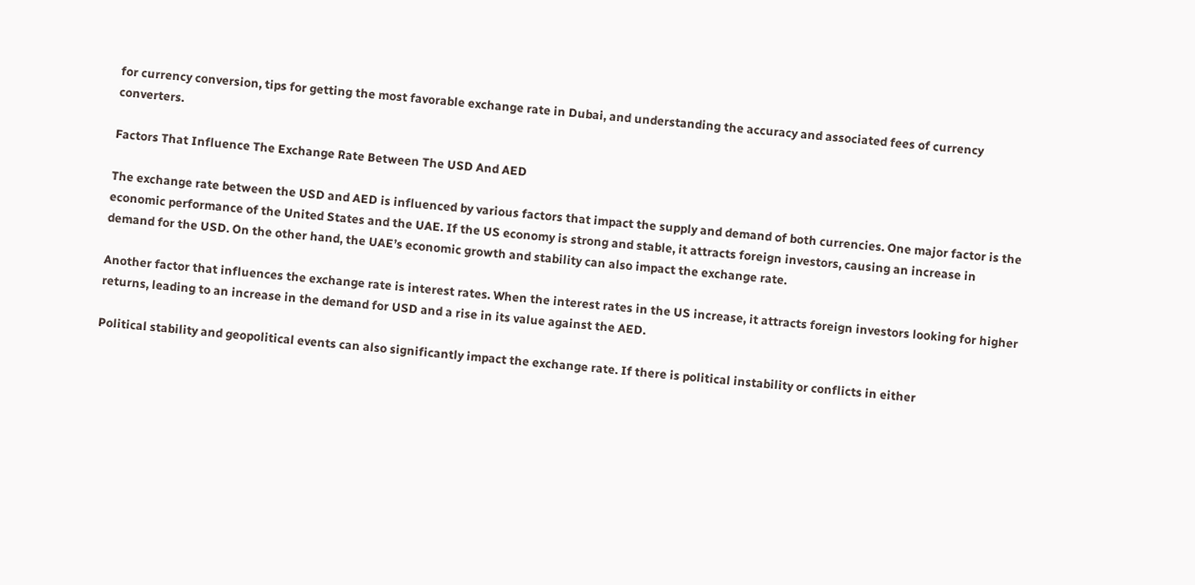for currency conversion, tips for getting the most favorable exchange rate in Dubai, and understanding the accuracy and associated fees of currency converters.

Factors That Influence The Exchange Rate Between The USD And AED

The exchange rate between the USD and AED is influenced by various factors that impact the supply and demand of both currencies. One major factor is the economic performance of the United States and the UAE. If the US economy is strong and stable, it attracts foreign investors, causing an increase in demand for the USD. On the other hand, the UAE’s economic growth and stability can also impact the exchange rate.

Another factor that influences the exchange rate is interest rates. When the interest rates in the US increase, it attracts foreign investors looking for higher returns, leading to an increase in the demand for USD and a rise in its value against the AED.

Political stability and geopolitical events can also significantly impact the exchange rate. If there is political instability or conflicts in either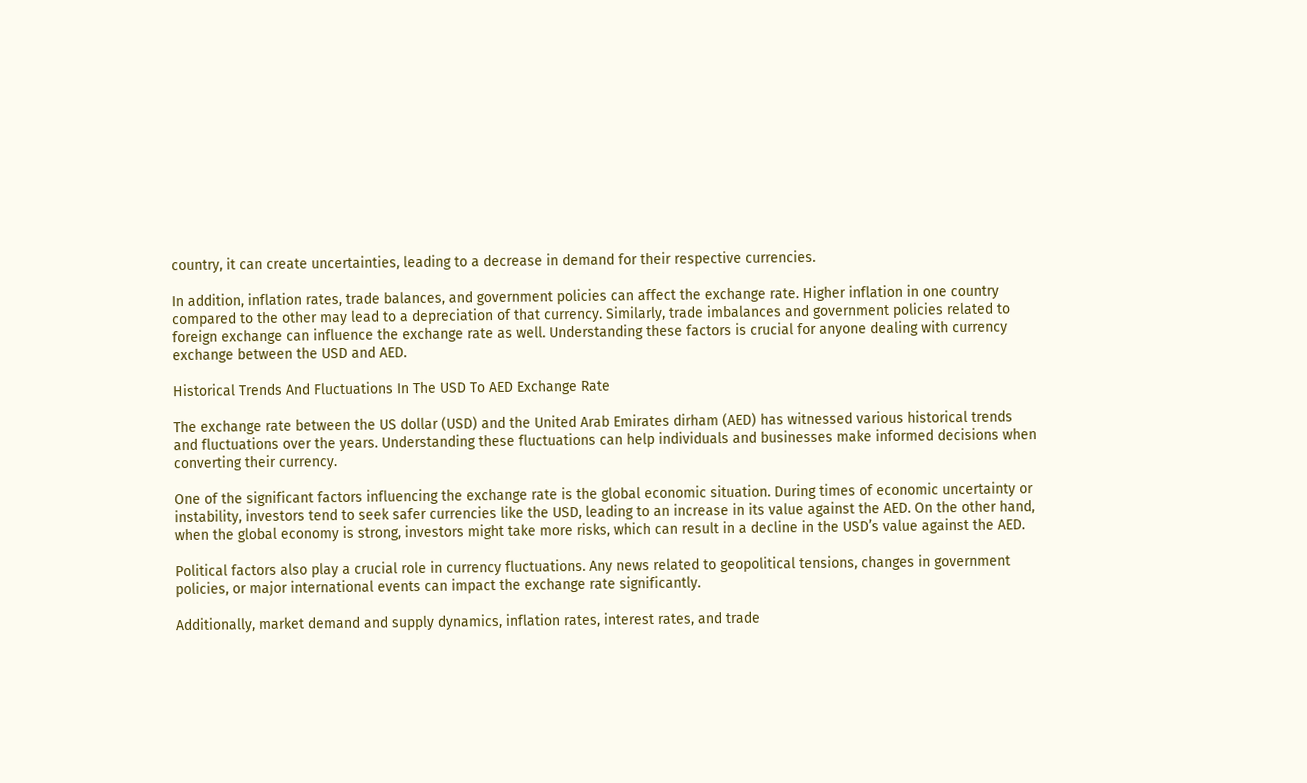country, it can create uncertainties, leading to a decrease in demand for their respective currencies.

In addition, inflation rates, trade balances, and government policies can affect the exchange rate. Higher inflation in one country compared to the other may lead to a depreciation of that currency. Similarly, trade imbalances and government policies related to foreign exchange can influence the exchange rate as well. Understanding these factors is crucial for anyone dealing with currency exchange between the USD and AED.

Historical Trends And Fluctuations In The USD To AED Exchange Rate

The exchange rate between the US dollar (USD) and the United Arab Emirates dirham (AED) has witnessed various historical trends and fluctuations over the years. Understanding these fluctuations can help individuals and businesses make informed decisions when converting their currency.

One of the significant factors influencing the exchange rate is the global economic situation. During times of economic uncertainty or instability, investors tend to seek safer currencies like the USD, leading to an increase in its value against the AED. On the other hand, when the global economy is strong, investors might take more risks, which can result in a decline in the USD’s value against the AED.

Political factors also play a crucial role in currency fluctuations. Any news related to geopolitical tensions, changes in government policies, or major international events can impact the exchange rate significantly.

Additionally, market demand and supply dynamics, inflation rates, interest rates, and trade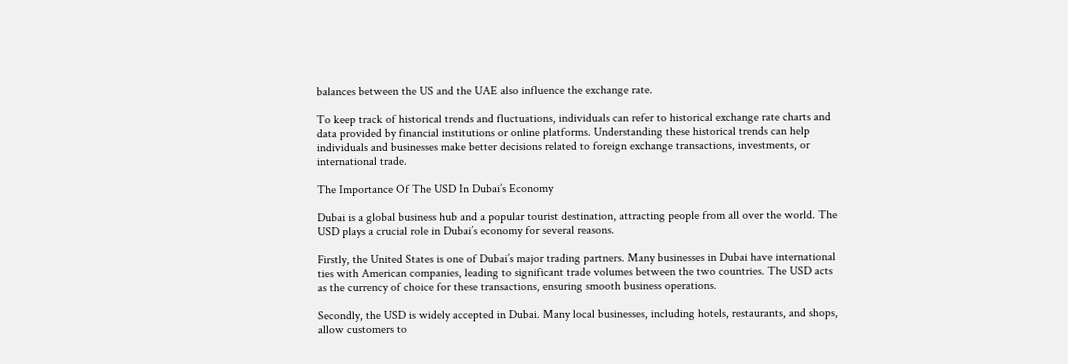balances between the US and the UAE also influence the exchange rate.

To keep track of historical trends and fluctuations, individuals can refer to historical exchange rate charts and data provided by financial institutions or online platforms. Understanding these historical trends can help individuals and businesses make better decisions related to foreign exchange transactions, investments, or international trade.

The Importance Of The USD In Dubai’s Economy

Dubai is a global business hub and a popular tourist destination, attracting people from all over the world. The USD plays a crucial role in Dubai’s economy for several reasons.

Firstly, the United States is one of Dubai’s major trading partners. Many businesses in Dubai have international ties with American companies, leading to significant trade volumes between the two countries. The USD acts as the currency of choice for these transactions, ensuring smooth business operations.

Secondly, the USD is widely accepted in Dubai. Many local businesses, including hotels, restaurants, and shops, allow customers to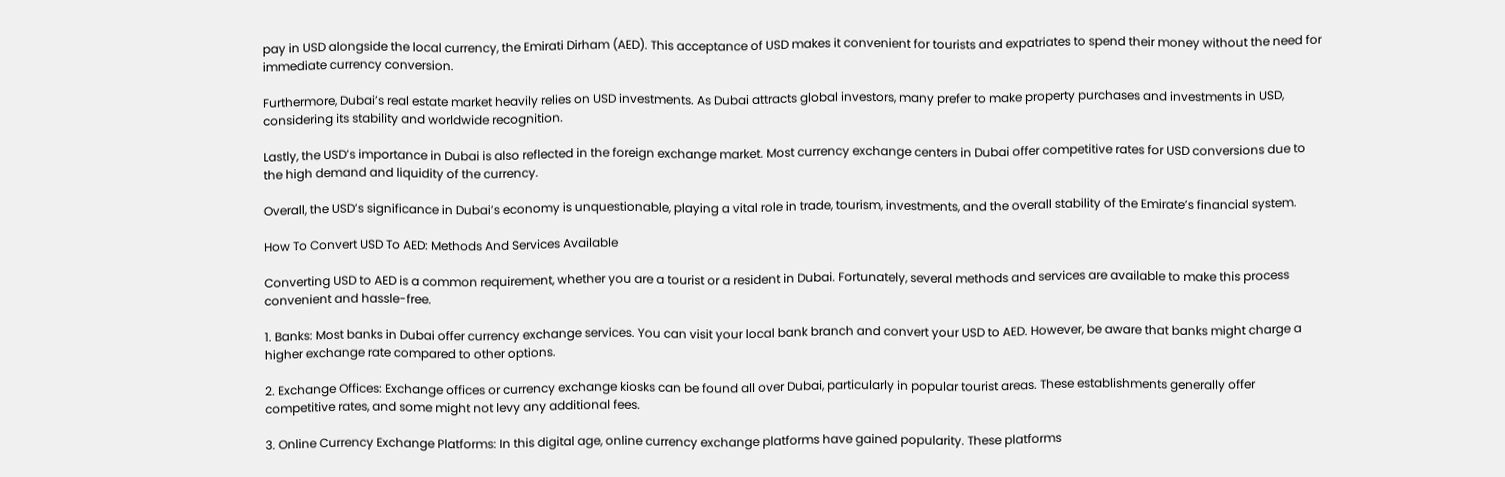pay in USD alongside the local currency, the Emirati Dirham (AED). This acceptance of USD makes it convenient for tourists and expatriates to spend their money without the need for immediate currency conversion.

Furthermore, Dubai’s real estate market heavily relies on USD investments. As Dubai attracts global investors, many prefer to make property purchases and investments in USD, considering its stability and worldwide recognition.

Lastly, the USD’s importance in Dubai is also reflected in the foreign exchange market. Most currency exchange centers in Dubai offer competitive rates for USD conversions due to the high demand and liquidity of the currency.

Overall, the USD’s significance in Dubai’s economy is unquestionable, playing a vital role in trade, tourism, investments, and the overall stability of the Emirate’s financial system.

How To Convert USD To AED: Methods And Services Available

Converting USD to AED is a common requirement, whether you are a tourist or a resident in Dubai. Fortunately, several methods and services are available to make this process convenient and hassle-free.

1. Banks: Most banks in Dubai offer currency exchange services. You can visit your local bank branch and convert your USD to AED. However, be aware that banks might charge a higher exchange rate compared to other options.

2. Exchange Offices: Exchange offices or currency exchange kiosks can be found all over Dubai, particularly in popular tourist areas. These establishments generally offer competitive rates, and some might not levy any additional fees.

3. Online Currency Exchange Platforms: In this digital age, online currency exchange platforms have gained popularity. These platforms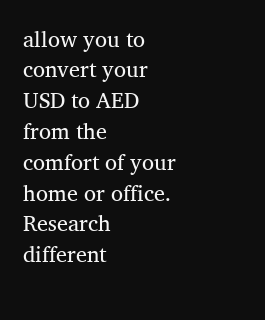allow you to convert your USD to AED from the comfort of your home or office. Research different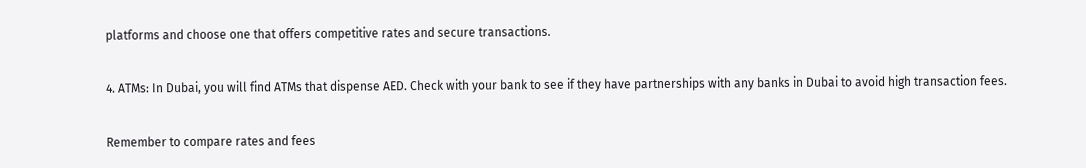platforms and choose one that offers competitive rates and secure transactions.

4. ATMs: In Dubai, you will find ATMs that dispense AED. Check with your bank to see if they have partnerships with any banks in Dubai to avoid high transaction fees.

Remember to compare rates and fees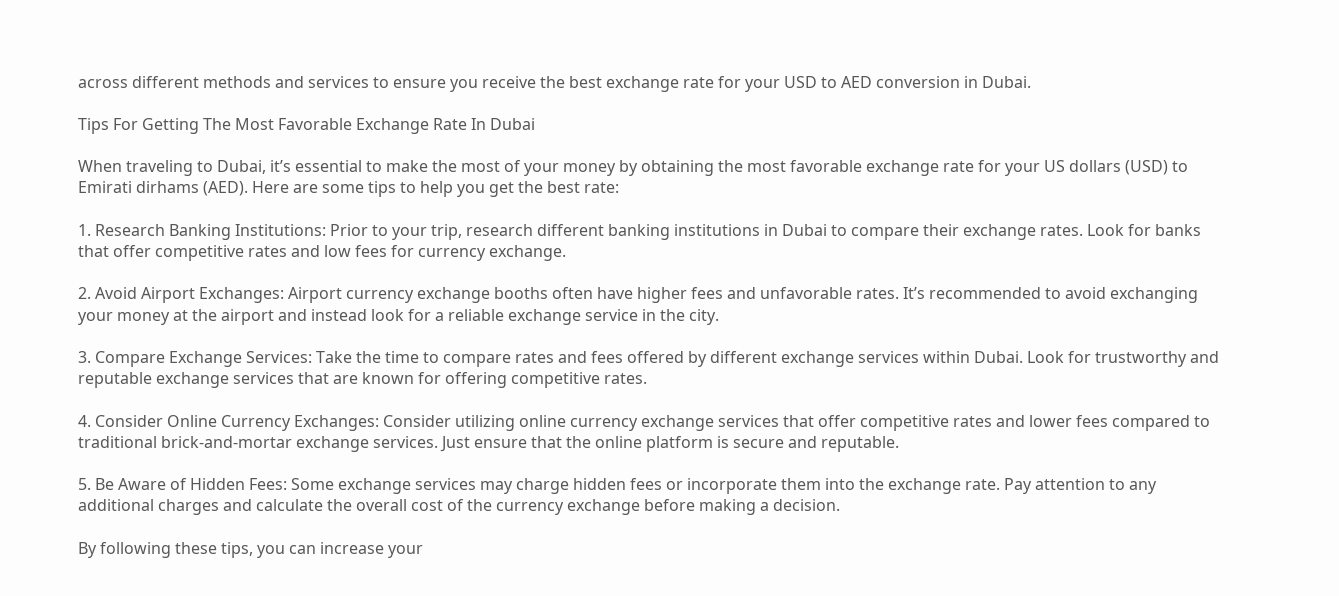across different methods and services to ensure you receive the best exchange rate for your USD to AED conversion in Dubai.

Tips For Getting The Most Favorable Exchange Rate In Dubai

When traveling to Dubai, it’s essential to make the most of your money by obtaining the most favorable exchange rate for your US dollars (USD) to Emirati dirhams (AED). Here are some tips to help you get the best rate:

1. Research Banking Institutions: Prior to your trip, research different banking institutions in Dubai to compare their exchange rates. Look for banks that offer competitive rates and low fees for currency exchange.

2. Avoid Airport Exchanges: Airport currency exchange booths often have higher fees and unfavorable rates. It’s recommended to avoid exchanging your money at the airport and instead look for a reliable exchange service in the city.

3. Compare Exchange Services: Take the time to compare rates and fees offered by different exchange services within Dubai. Look for trustworthy and reputable exchange services that are known for offering competitive rates.

4. Consider Online Currency Exchanges: Consider utilizing online currency exchange services that offer competitive rates and lower fees compared to traditional brick-and-mortar exchange services. Just ensure that the online platform is secure and reputable.

5. Be Aware of Hidden Fees: Some exchange services may charge hidden fees or incorporate them into the exchange rate. Pay attention to any additional charges and calculate the overall cost of the currency exchange before making a decision.

By following these tips, you can increase your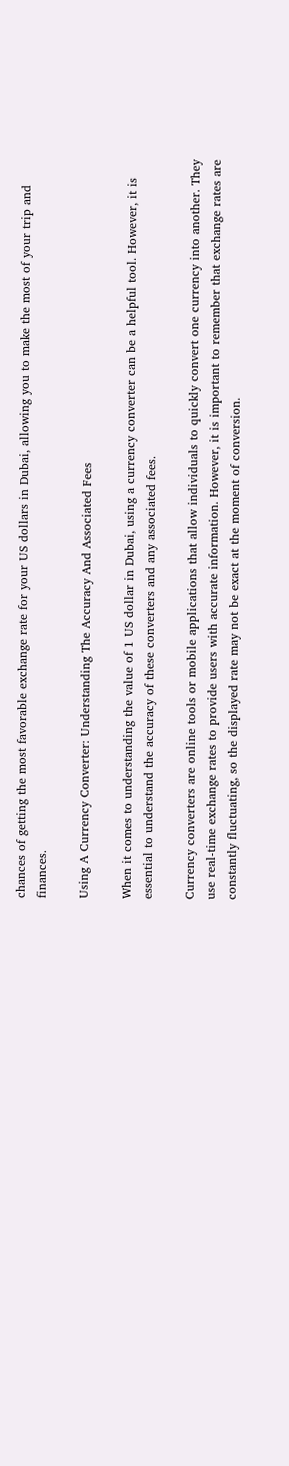chances of getting the most favorable exchange rate for your US dollars in Dubai, allowing you to make the most of your trip and finances.

Using A Currency Converter: Understanding The Accuracy And Associated Fees

When it comes to understanding the value of 1 US dollar in Dubai, using a currency converter can be a helpful tool. However, it is essential to understand the accuracy of these converters and any associated fees.

Currency converters are online tools or mobile applications that allow individuals to quickly convert one currency into another. They use real-time exchange rates to provide users with accurate information. However, it is important to remember that exchange rates are constantly fluctuating, so the displayed rate may not be exact at the moment of conversion.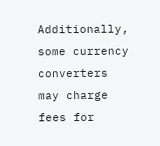Additionally, some currency converters may charge fees for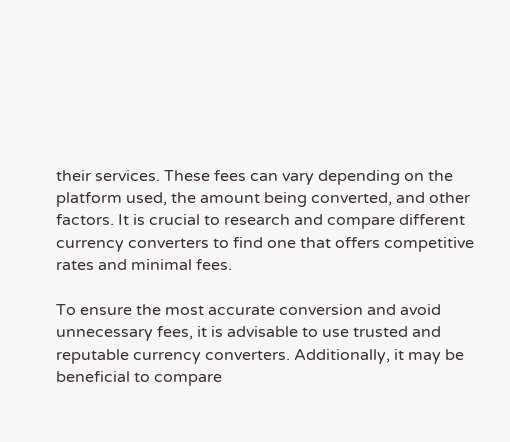their services. These fees can vary depending on the platform used, the amount being converted, and other factors. It is crucial to research and compare different currency converters to find one that offers competitive rates and minimal fees.

To ensure the most accurate conversion and avoid unnecessary fees, it is advisable to use trusted and reputable currency converters. Additionally, it may be beneficial to compare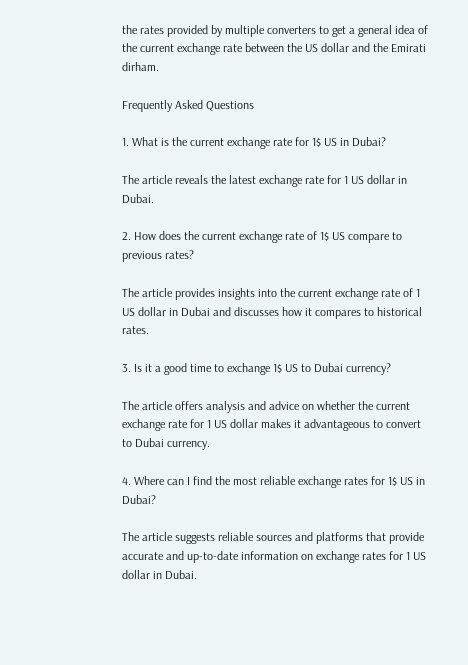the rates provided by multiple converters to get a general idea of the current exchange rate between the US dollar and the Emirati dirham.

Frequently Asked Questions

1. What is the current exchange rate for 1$ US in Dubai?

The article reveals the latest exchange rate for 1 US dollar in Dubai.

2. How does the current exchange rate of 1$ US compare to previous rates?

The article provides insights into the current exchange rate of 1 US dollar in Dubai and discusses how it compares to historical rates.

3. Is it a good time to exchange 1$ US to Dubai currency?

The article offers analysis and advice on whether the current exchange rate for 1 US dollar makes it advantageous to convert to Dubai currency.

4. Where can I find the most reliable exchange rates for 1$ US in Dubai?

The article suggests reliable sources and platforms that provide accurate and up-to-date information on exchange rates for 1 US dollar in Dubai.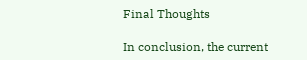Final Thoughts

In conclusion, the current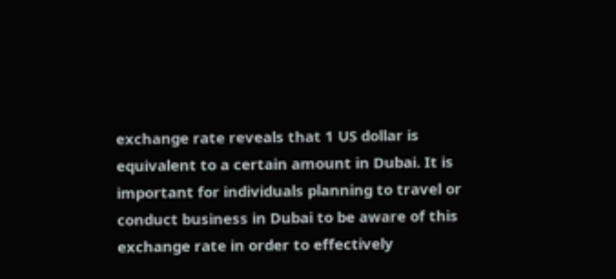exchange rate reveals that 1 US dollar is equivalent to a certain amount in Dubai. It is important for individuals planning to travel or conduct business in Dubai to be aware of this exchange rate in order to effectively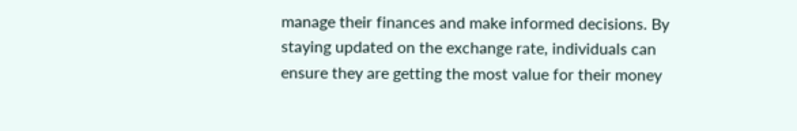manage their finances and make informed decisions. By staying updated on the exchange rate, individuals can ensure they are getting the most value for their money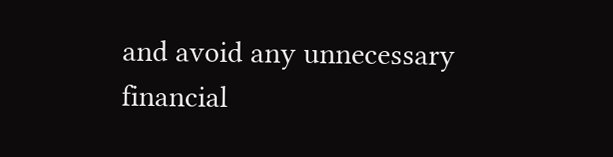and avoid any unnecessary financial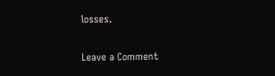losses.

Leave a Comment